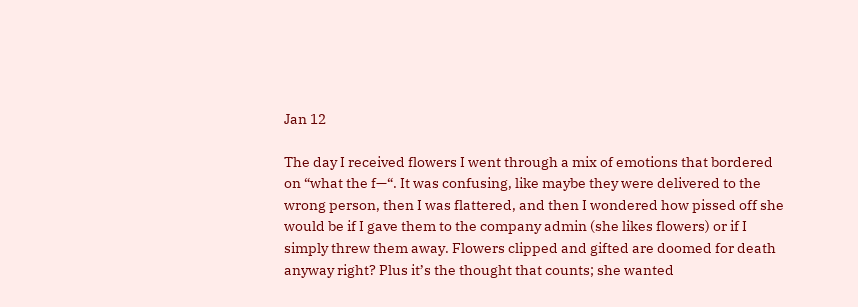Jan 12

The day I received flowers I went through a mix of emotions that bordered on “what the f—“. It was confusing, like maybe they were delivered to the wrong person, then I was flattered, and then I wondered how pissed off she would be if I gave them to the company admin (she likes flowers) or if I simply threw them away. Flowers clipped and gifted are doomed for death anyway right? Plus it’s the thought that counts; she wanted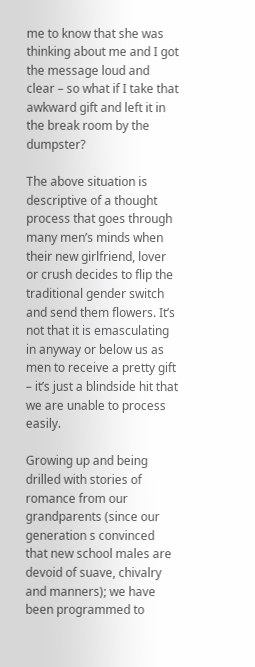me to know that she was thinking about me and I got the message loud and clear – so what if I take that awkward gift and left it in the break room by the dumpster?

The above situation is descriptive of a thought process that goes through many men’s minds when their new girlfriend, lover or crush decides to flip the traditional gender switch and send them flowers. It’s not that it is emasculating in anyway or below us as men to receive a pretty gift – it’s just a blindside hit that we are unable to process easily.

Growing up and being drilled with stories of romance from our grandparents (since our generation s convinced that new school males are devoid of suave, chivalry and manners); we have been programmed to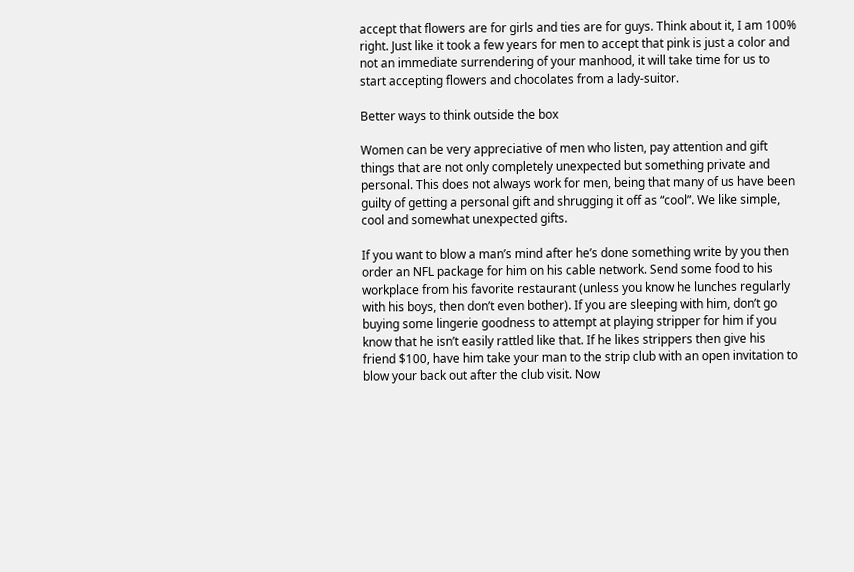accept that flowers are for girls and ties are for guys. Think about it, I am 100% right. Just like it took a few years for men to accept that pink is just a color and not an immediate surrendering of your manhood, it will take time for us to start accepting flowers and chocolates from a lady-suitor.

Better ways to think outside the box

Women can be very appreciative of men who listen, pay attention and gift things that are not only completely unexpected but something private and personal. This does not always work for men, being that many of us have been guilty of getting a personal gift and shrugging it off as “cool”. We like simple, cool and somewhat unexpected gifts.

If you want to blow a man’s mind after he’s done something write by you then order an NFL package for him on his cable network. Send some food to his workplace from his favorite restaurant (unless you know he lunches regularly with his boys, then don’t even bother). If you are sleeping with him, don’t go buying some lingerie goodness to attempt at playing stripper for him if you know that he isn’t easily rattled like that. If he likes strippers then give his friend $100, have him take your man to the strip club with an open invitation to blow your back out after the club visit. Now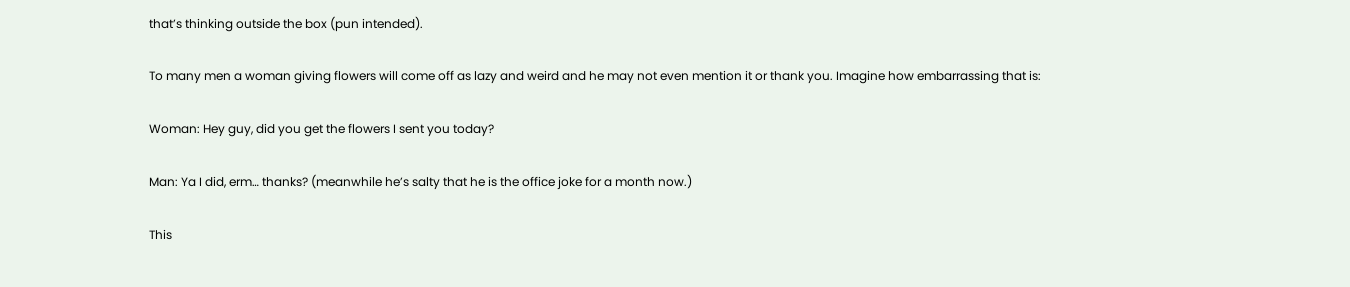that’s thinking outside the box (pun intended).

To many men a woman giving flowers will come off as lazy and weird and he may not even mention it or thank you. Imagine how embarrassing that is:

Woman: Hey guy, did you get the flowers I sent you today?

Man: Ya I did, erm… thanks? (meanwhile he’s salty that he is the office joke for a month now.)

This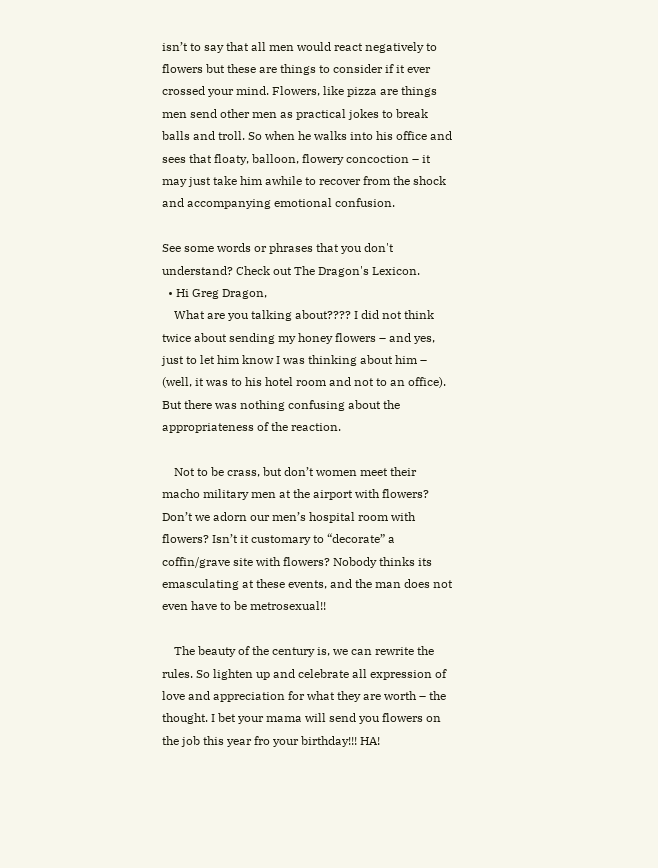isn’t to say that all men would react negatively to flowers but these are things to consider if it ever crossed your mind. Flowers, like pizza are things men send other men as practical jokes to break balls and troll. So when he walks into his office and sees that floaty, balloon, flowery concoction – it may just take him awhile to recover from the shock and accompanying emotional confusion.

See some words or phrases that you don't understand? Check out The Dragon's Lexicon.
  • Hi Greg Dragon,
    What are you talking about???? I did not think twice about sending my honey flowers – and yes, just to let him know I was thinking about him – (well, it was to his hotel room and not to an office). But there was nothing confusing about the appropriateness of the reaction.

    Not to be crass, but don’t women meet their macho military men at the airport with flowers? Don’t we adorn our men’s hospital room with flowers? Isn’t it customary to “decorate” a coffin/grave site with flowers? Nobody thinks its emasculating at these events, and the man does not even have to be metrosexual!!

    The beauty of the century is, we can rewrite the rules. So lighten up and celebrate all expression of love and appreciation for what they are worth – the thought. I bet your mama will send you flowers on the job this year fro your birthday!!! HA!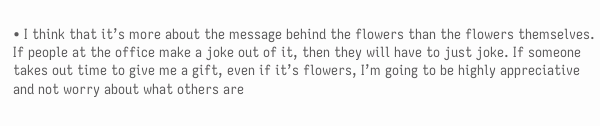• I think that it’s more about the message behind the flowers than the flowers themselves. If people at the office make a joke out of it, then they will have to just joke. If someone takes out time to give me a gift, even if it’s flowers, I’m going to be highly appreciative and not worry about what others are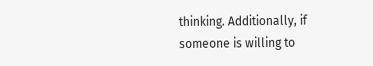thinking. Additionally, if someone is willing to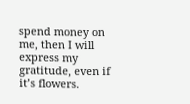spend money on me, then I will express my gratitude, even if it’s flowers.